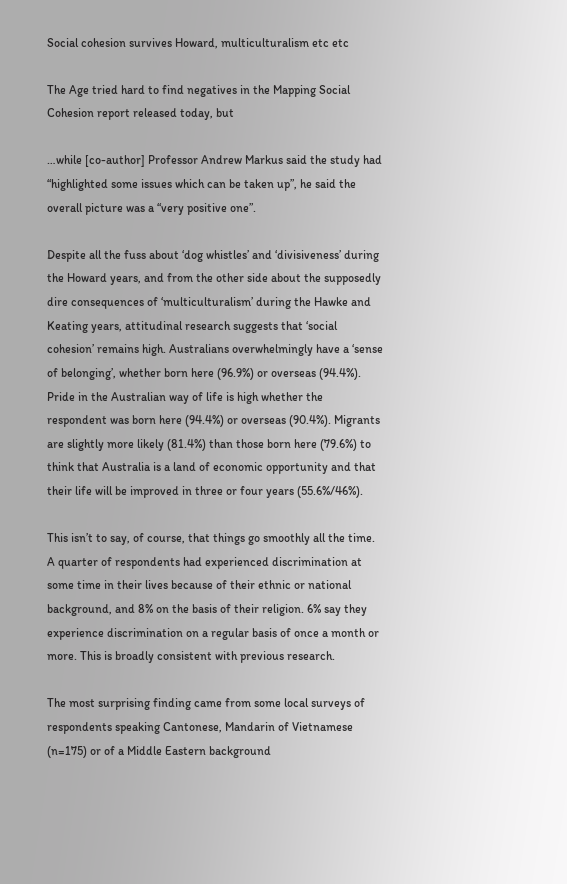Social cohesion survives Howard, multiculturalism etc etc

The Age tried hard to find negatives in the Mapping Social Cohesion report released today, but

…while [co-author] Professor Andrew Markus said the study had “highlighted some issues which can be taken up”, he said the overall picture was a “very positive one”.

Despite all the fuss about ‘dog whistles’ and ‘divisiveness’ during the Howard years, and from the other side about the supposedly dire consequences of ‘multiculturalism’ during the Hawke and Keating years, attitudinal research suggests that ‘social cohesion’ remains high. Australians overwhelmingly have a ‘sense of belonging’, whether born here (96.9%) or overseas (94.4%). Pride in the Australian way of life is high whether the respondent was born here (94.4%) or overseas (90.4%). Migrants are slightly more likely (81.4%) than those born here (79.6%) to think that Australia is a land of economic opportunity and that their life will be improved in three or four years (55.6%/46%).

This isn’t to say, of course, that things go smoothly all the time. A quarter of respondents had experienced discrimination at some time in their lives because of their ethnic or national background, and 8% on the basis of their religion. 6% say they experience discrimination on a regular basis of once a month or more. This is broadly consistent with previous research.

The most surprising finding came from some local surveys of respondents speaking Cantonese, Mandarin of Vietnamese (n=175) or of a Middle Eastern background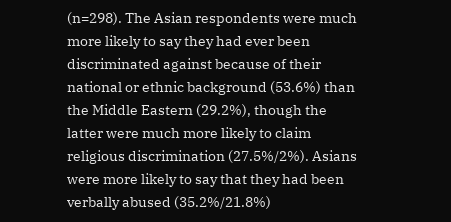(n=298). The Asian respondents were much more likely to say they had ever been discriminated against because of their national or ethnic background (53.6%) than the Middle Eastern (29.2%), though the latter were much more likely to claim religious discrimination (27.5%/2%). Asians were more likely to say that they had been verbally abused (35.2%/21.8%)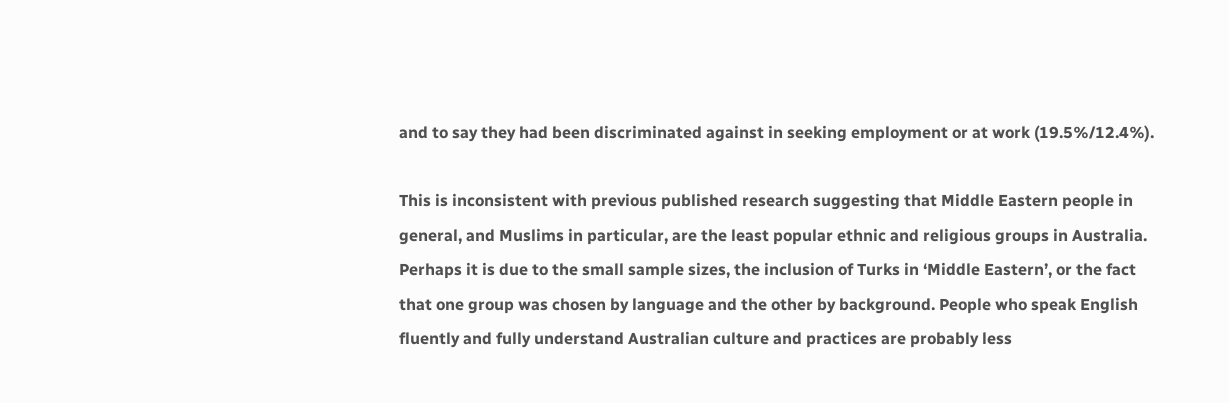and to say they had been discriminated against in seeking employment or at work (19.5%/12.4%).

This is inconsistent with previous published research suggesting that Middle Eastern people in general, and Muslims in particular, are the least popular ethnic and religious groups in Australia. Perhaps it is due to the small sample sizes, the inclusion of Turks in ‘Middle Eastern’, or the fact that one group was chosen by language and the other by background. People who speak English fluently and fully understand Australian culture and practices are probably less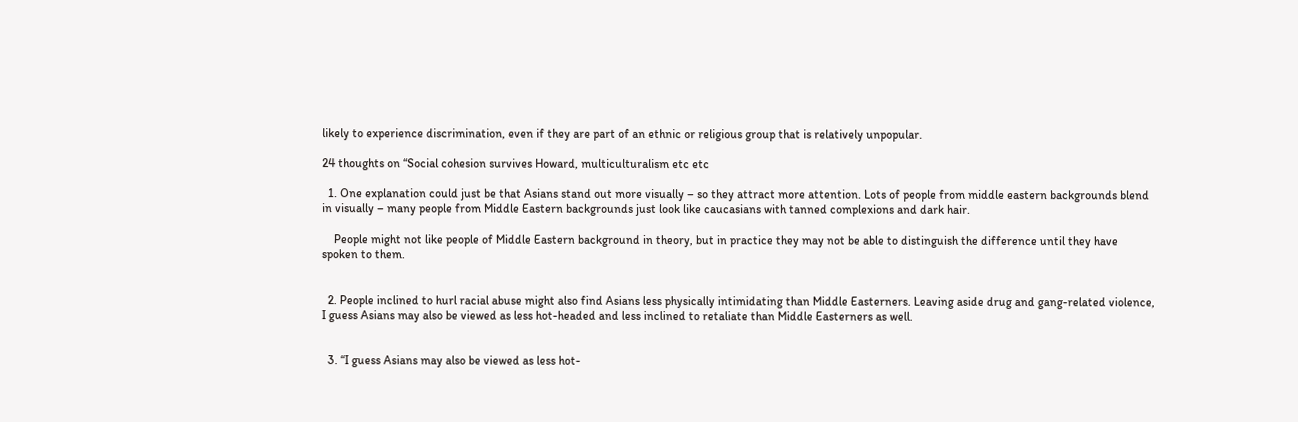likely to experience discrimination, even if they are part of an ethnic or religious group that is relatively unpopular.

24 thoughts on “Social cohesion survives Howard, multiculturalism etc etc

  1. One explanation could just be that Asians stand out more visually – so they attract more attention. Lots of people from middle eastern backgrounds blend in visually – many people from Middle Eastern backgrounds just look like caucasians with tanned complexions and dark hair.

    People might not like people of Middle Eastern background in theory, but in practice they may not be able to distinguish the difference until they have spoken to them.


  2. People inclined to hurl racial abuse might also find Asians less physically intimidating than Middle Easterners. Leaving aside drug and gang-related violence, I guess Asians may also be viewed as less hot-headed and less inclined to retaliate than Middle Easterners as well.


  3. “I guess Asians may also be viewed as less hot-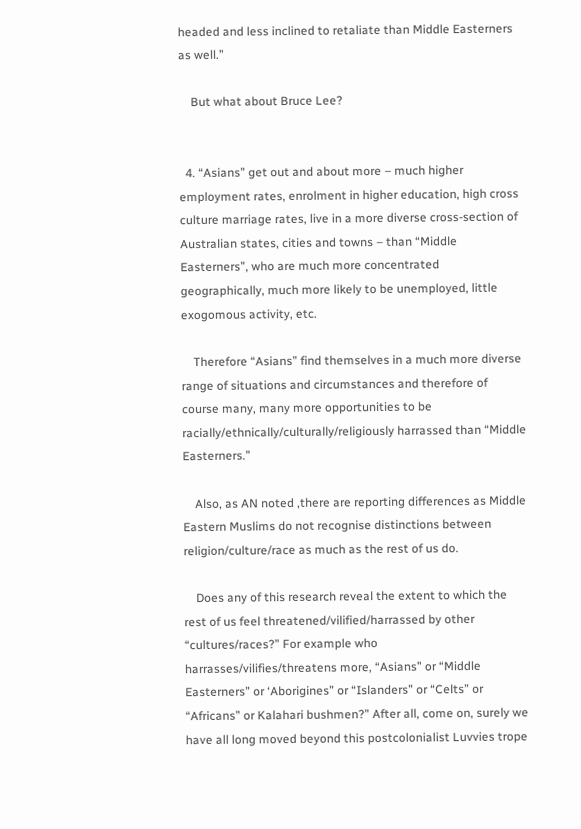headed and less inclined to retaliate than Middle Easterners as well.”

    But what about Bruce Lee?


  4. “Asians” get out and about more – much higher employment rates, enrolment in higher education, high cross culture marriage rates, live in a more diverse cross-section of Australian states, cities and towns – than “Middle Easterners”, who are much more concentrated geographically, much more likely to be unemployed, little exogomous activity, etc.

    Therefore “Asians” find themselves in a much more diverse range of situations and circumstances and therefore of course many, many more opportunities to be racially/ethnically/culturally/religiously harrassed than “Middle Easterners.”

    Also, as AN noted ,there are reporting differences as Middle Eastern Muslims do not recognise distinctions between religion/culture/race as much as the rest of us do.

    Does any of this research reveal the extent to which the rest of us feel threatened/vilified/harrassed by other “cultures/races?” For example who harrasses/vilifies/threatens more, “Asians” or “Middle Easterners” or ‘Aborigines” or “Islanders” or “Celts” or “Africans” or Kalahari bushmen?” After all, come on, surely we have all long moved beyond this postcolonialist Luvvies trope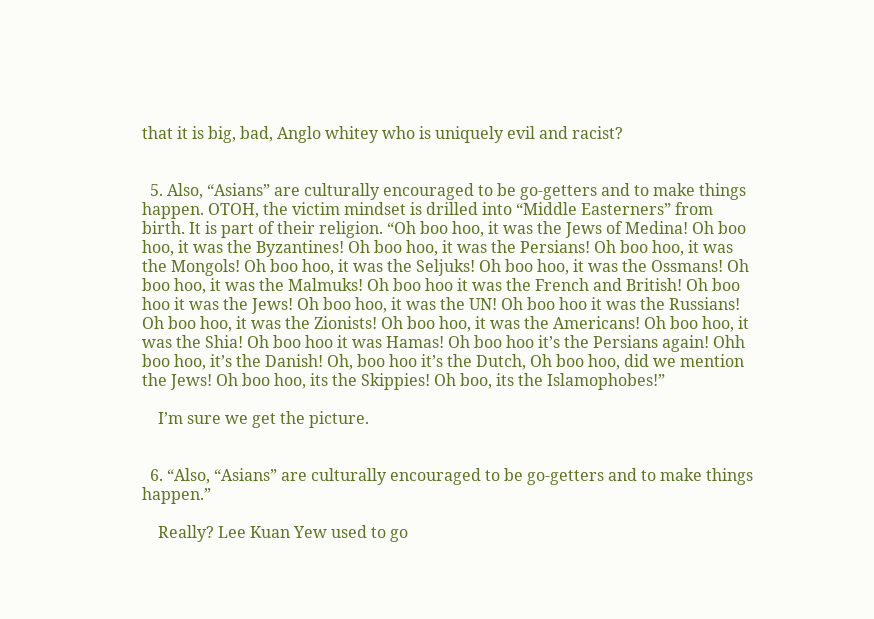that it is big, bad, Anglo whitey who is uniquely evil and racist?


  5. Also, “Asians” are culturally encouraged to be go-getters and to make things happen. OTOH, the victim mindset is drilled into “Middle Easterners” from birth. It is part of their religion. “Oh boo hoo, it was the Jews of Medina! Oh boo hoo, it was the Byzantines! Oh boo hoo, it was the Persians! Oh boo hoo, it was the Mongols! Oh boo hoo, it was the Seljuks! Oh boo hoo, it was the Ossmans! Oh boo hoo, it was the Malmuks! Oh boo hoo it was the French and British! Oh boo hoo it was the Jews! Oh boo hoo, it was the UN! Oh boo hoo it was the Russians! Oh boo hoo, it was the Zionists! Oh boo hoo, it was the Americans! Oh boo hoo, it was the Shia! Oh boo hoo it was Hamas! Oh boo hoo it’s the Persians again! Ohh boo hoo, it’s the Danish! Oh, boo hoo it’s the Dutch, Oh boo hoo, did we mention the Jews! Oh boo hoo, its the Skippies! Oh boo, its the Islamophobes!”

    I’m sure we get the picture.


  6. “Also, “Asians” are culturally encouraged to be go-getters and to make things happen.”

    Really? Lee Kuan Yew used to go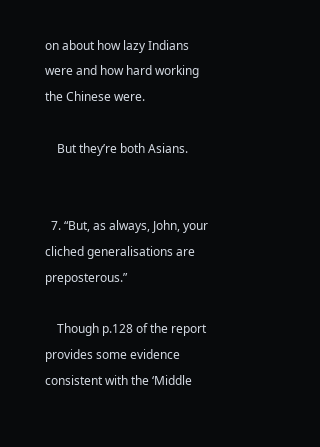on about how lazy Indians were and how hard working the Chinese were.

    But they’re both Asians.


  7. “But, as always, John, your cliched generalisations are preposterous.”

    Though p.128 of the report provides some evidence consistent with the ‘Middle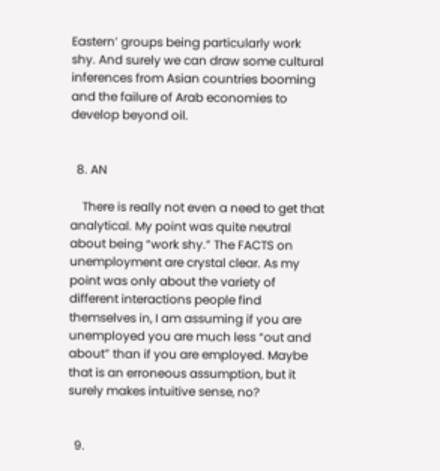Eastern’ groups being particularly work shy. And surely we can draw some cultural inferences from Asian countries booming and the failure of Arab economies to develop beyond oil.


  8. AN

    There is really not even a need to get that analytical. My point was quite neutral about being “work shy.” The FACTS on unemployment are crystal clear. As my point was only about the variety of different interactions people find themselves in, I am assuming if you are unemployed you are much less “out and about” than if you are employed. Maybe that is an erroneous assumption, but it surely makes intuitive sense, no?


  9.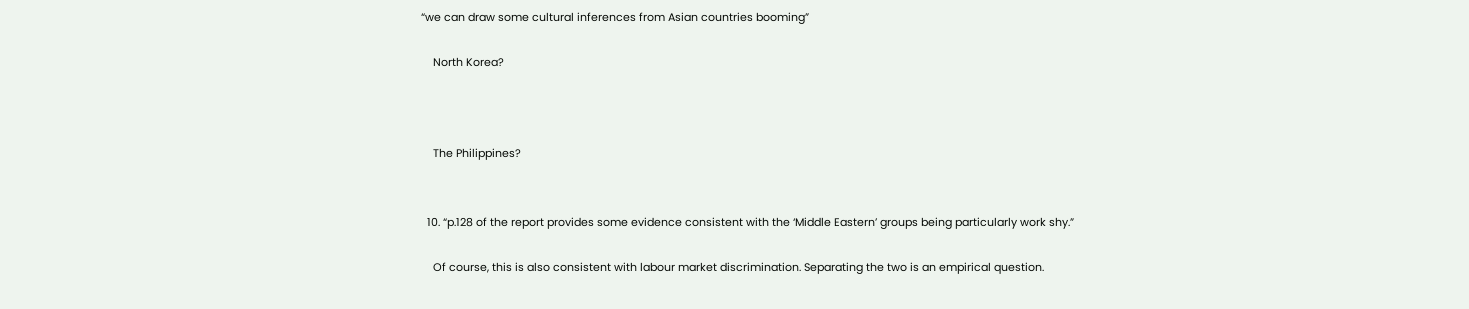“we can draw some cultural inferences from Asian countries booming”

    North Korea?



    The Philippines?


  10. “p.128 of the report provides some evidence consistent with the ‘Middle Eastern’ groups being particularly work shy.”

    Of course, this is also consistent with labour market discrimination. Separating the two is an empirical question.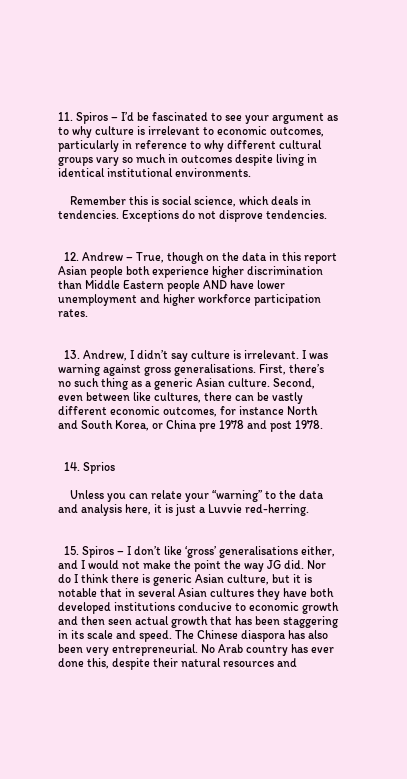11. Spiros – I’d be fascinated to see your argument as to why culture is irrelevant to economic outcomes, particularly in reference to why different cultural groups vary so much in outcomes despite living in identical institutional environments.

    Remember this is social science, which deals in tendencies. Exceptions do not disprove tendencies.


  12. Andrew – True, though on the data in this report Asian people both experience higher discrimination than Middle Eastern people AND have lower unemployment and higher workforce participation rates.


  13. Andrew, I didn’t say culture is irrelevant. I was warning against gross generalisations. First, there’s no such thing as a generic Asian culture. Second, even between like cultures, there can be vastly different economic outcomes, for instance North and South Korea, or China pre 1978 and post 1978.


  14. Sprios

    Unless you can relate your “warning” to the data and analysis here, it is just a Luvvie red-herring.


  15. Spiros – I don’t like ‘gross’ generalisations either, and I would not make the point the way JG did. Nor do I think there is generic Asian culture, but it is notable that in several Asian cultures they have both developed institutions conducive to economic growth and then seen actual growth that has been staggering in its scale and speed. The Chinese diaspora has also been very entrepreneurial. No Arab country has ever done this, despite their natural resources and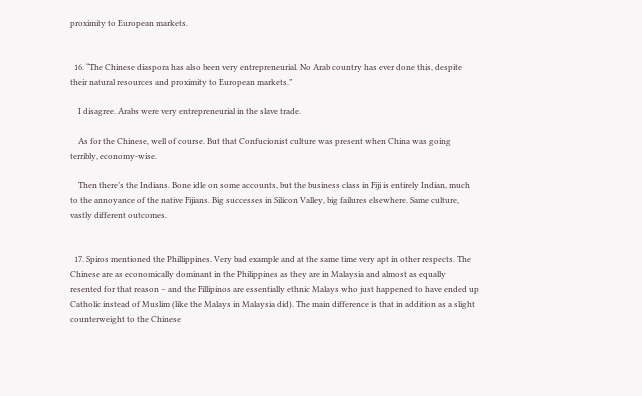proximity to European markets.


  16. “The Chinese diaspora has also been very entrepreneurial. No Arab country has ever done this, despite their natural resources and proximity to European markets.”

    I disagree. Arabs were very entrepreneurial in the slave trade.

    As for the Chinese, well of course. But that Confucionist culture was present when China was going terribly, economy-wise.

    Then there’s the Indians. Bone idle on some accounts, but the business class in Fiji is entirely Indian, much to the annoyance of the native Fijians. Big successes in Silicon Valley, big failures elsewhere. Same culture, vastly different outcomes.


  17. Spiros mentioned the Phillippines. Very bad example and at the same time very apt in other respects. The Chinese are as economically dominant in the Philippines as they are in Malaysia and almost as equally resented for that reason – and the Fillipinos are essentially ethnic Malays who just happened to have ended up Catholic instead of Muslim (like the Malays in Malaysia did). The main difference is that in addition as a slight counterweight to the Chinese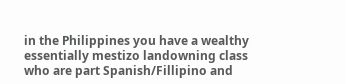in the Philippines you have a wealthy essentially mestizo landowning class who are part Spanish/Fillipino and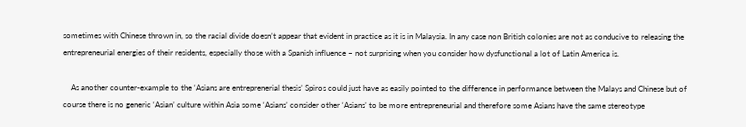sometimes with Chinese thrown in, so the racial divide doesn’t appear that evident in practice as it is in Malaysia. In any case non British colonies are not as conducive to releasing the entrepreneurial energies of their residents, especially those with a Spanish influence – not surprising when you consider how dysfunctional a lot of Latin America is.

    As another counter-example to the ‘Asians are entreprenerial thesis’ Spiros could just have as easily pointed to the difference in performance between the Malays and Chinese but of course there is no generic ‘Asian’ culture within Asia some ‘Asians’ consider other ‘Asians’ to be more entrepreneurial and therefore some Asians have the same stereotype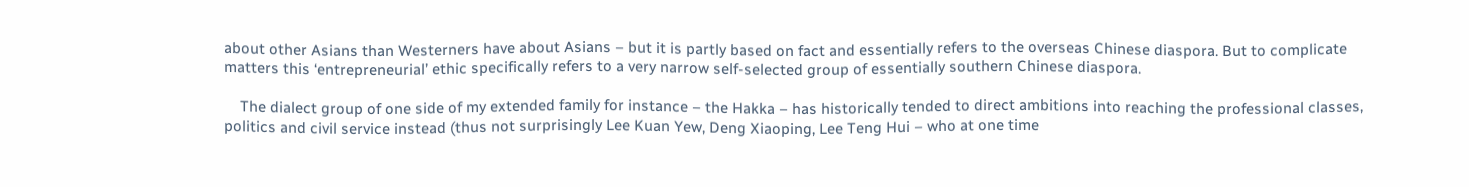about other Asians than Westerners have about Asians – but it is partly based on fact and essentially refers to the overseas Chinese diaspora. But to complicate matters this ‘entrepreneurial’ ethic specifically refers to a very narrow self-selected group of essentially southern Chinese diaspora.

    The dialect group of one side of my extended family for instance – the Hakka – has historically tended to direct ambitions into reaching the professional classes, politics and civil service instead (thus not surprisingly Lee Kuan Yew, Deng Xiaoping, Lee Teng Hui – who at one time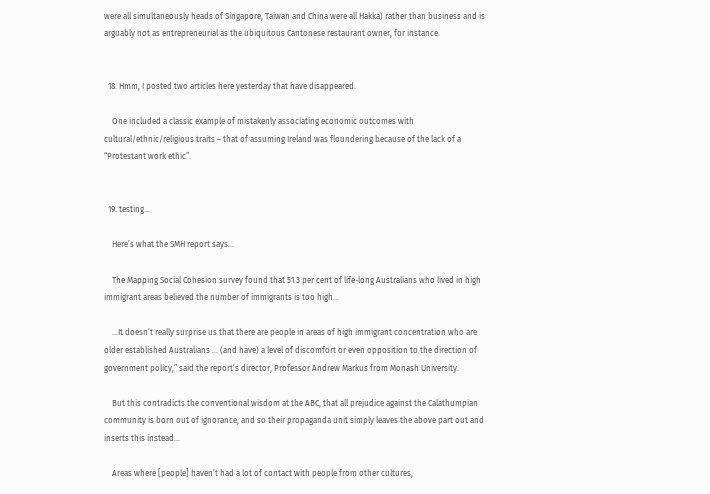were all simultaneously heads of Singapore, Taiwan and China were all Hakka) rather than business and is arguably not as entrepreneurial as the ubiquitous Cantonese restaurant owner, for instance.


  18. Hmm, I posted two articles here yesterday that have disappeared.

    One included a classic example of mistakenly associating economic outcomes with cultural/ethnic/religious traits – that of assuming Ireland was floundering because of the lack of a “Protestant work ethic”.


  19. testing…

    Here’s what the SMH report says…

    The Mapping Social Cohesion survey found that 51.3 per cent of life-long Australians who lived in high immigrant areas believed the number of immigrants is too high…

    …It doesn’t really surprise us that there are people in areas of high immigrant concentration who are older established Australians … (and have) a level of discomfort or even opposition to the direction of government policy,” said the report’s director, Professor Andrew Markus from Monash University.

    But this contradicts the conventional wisdom at the ABC, that all prejudice against the Calathumpian community is born out of ignorance, and so their propaganda unit simply leaves the above part out and inserts this instead…

    Areas where [people] haven’t had a lot of contact with people from other cultures,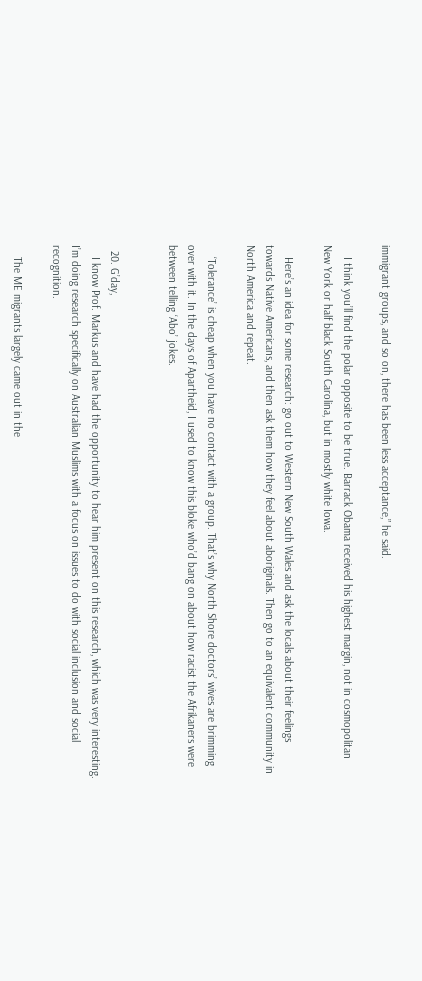immigrant groups, and so on, there has been less acceptance,” he said.

    I think you’ll find the polar opposite to be true. Barrack Obama received his highest margin, not in cosmopolitan New York or half black South Carolina, but in mostly white Iowa.

    Here’s an idea for some research: go out to Western New South Wales and ask the locals about their feelings towards Native Americans, and then ask them how they feel about aboriginals. Then go to an equivalent community in North America and repeat.

    ‘Tolerance’ is cheap when you have no contact with a group. That’s why North Shore doctors’ wives are brimming over with it. In the days of Apartheid, I used to know this bloke who’d bang on about how racist the Afrikaners were between telling ‘Abo’ jokes.


  20. G’day,
    I know Prof. Markus and have had the opportunity to hear him present on this research, which was very interesting. I’m doing research specifically on Australian Muslims with a focus on issues to do with social inclusion and social recognition.

    The ME migrants largely came out in the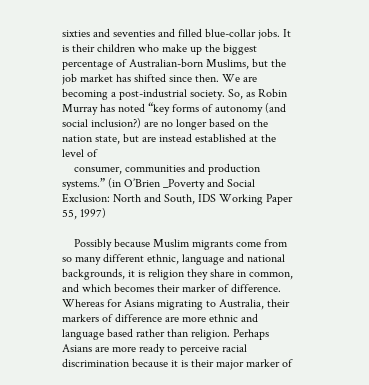sixties and seventies and filled blue-collar jobs. It is their children who make up the biggest percentage of Australian-born Muslims, but the job market has shifted since then. We are becoming a post-industrial society. So, as Robin Murray has noted “key forms of autonomy (and social inclusion?) are no longer based on the nation state, but are instead established at the level of
    consumer, communities and production systems.” (in O’Brien _Poverty and Social Exclusion: North and South, IDS Working Paper 55, 1997)

    Possibly because Muslim migrants come from so many different ethnic, language and national backgrounds, it is religion they share in common, and which becomes their marker of difference. Whereas for Asians migrating to Australia, their markers of difference are more ethnic and language based rather than religion. Perhaps Asians are more ready to perceive racial discrimination because it is their major marker of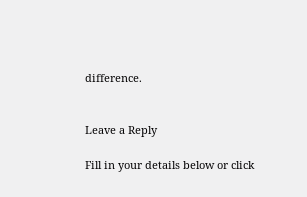difference.


Leave a Reply

Fill in your details below or click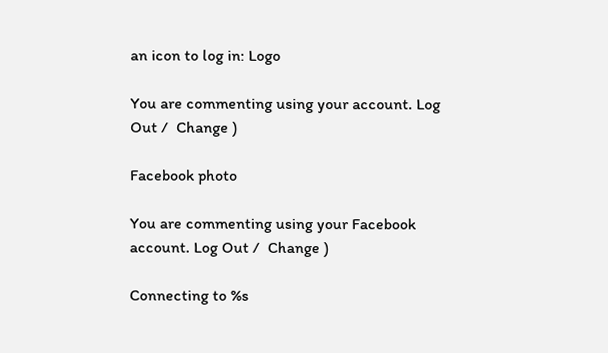an icon to log in: Logo

You are commenting using your account. Log Out /  Change )

Facebook photo

You are commenting using your Facebook account. Log Out /  Change )

Connecting to %s